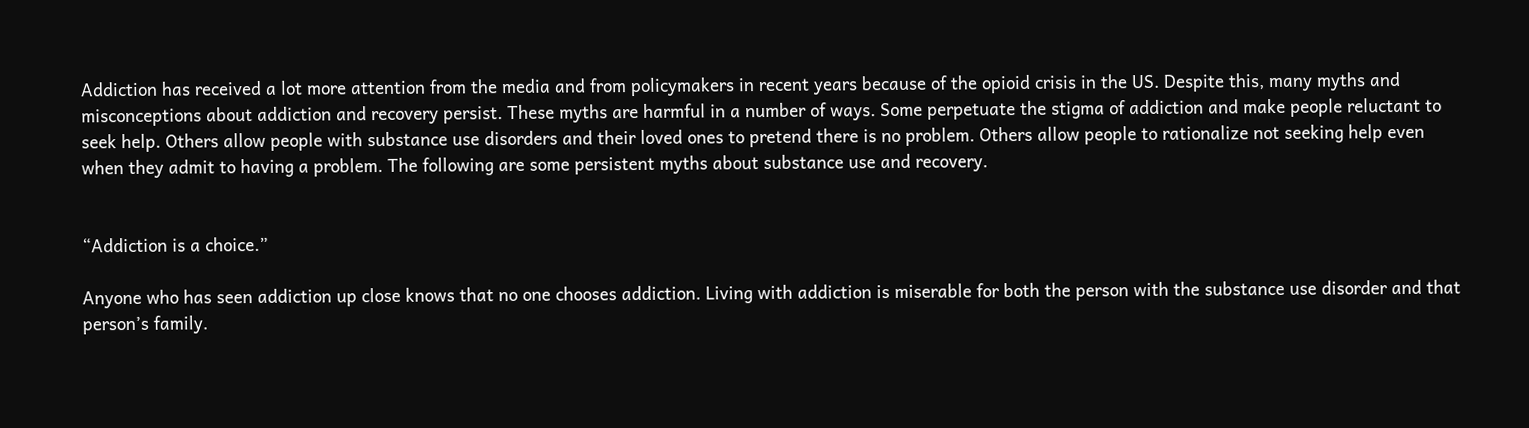Addiction has received a lot more attention from the media and from policymakers in recent years because of the opioid crisis in the US. Despite this, many myths and misconceptions about addiction and recovery persist. These myths are harmful in a number of ways. Some perpetuate the stigma of addiction and make people reluctant to seek help. Others allow people with substance use disorders and their loved ones to pretend there is no problem. Others allow people to rationalize not seeking help even when they admit to having a problem. The following are some persistent myths about substance use and recovery.


“Addiction is a choice.”

Anyone who has seen addiction up close knows that no one chooses addiction. Living with addiction is miserable for both the person with the substance use disorder and that person’s family.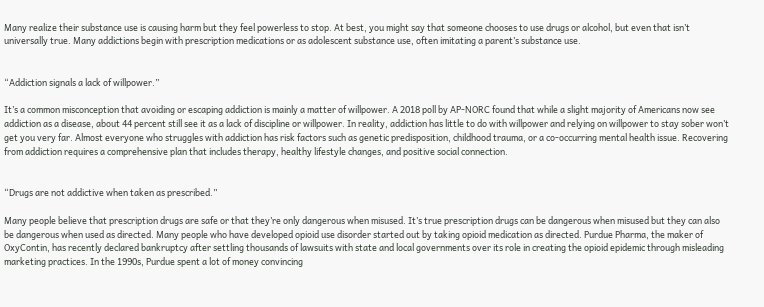Many realize their substance use is causing harm but they feel powerless to stop. At best, you might say that someone chooses to use drugs or alcohol, but even that isn’t universally true. Many addictions begin with prescription medications or as adolescent substance use, often imitating a parent’s substance use.


“Addiction signals a lack of willpower.”

It’s a common misconception that avoiding or escaping addiction is mainly a matter of willpower. A 2018 poll by AP-NORC found that while a slight majority of Americans now see addiction as a disease, about 44 percent still see it as a lack of discipline or willpower. In reality, addiction has little to do with willpower and relying on willpower to stay sober won’t get you very far. Almost everyone who struggles with addiction has risk factors such as genetic predisposition, childhood trauma, or a co-occurring mental health issue. Recovering from addiction requires a comprehensive plan that includes therapy, healthy lifestyle changes, and positive social connection.


“Drugs are not addictive when taken as prescribed.”

Many people believe that prescription drugs are safe or that they’re only dangerous when misused. It’s true prescription drugs can be dangerous when misused but they can also be dangerous when used as directed. Many people who have developed opioid use disorder started out by taking opioid medication as directed. Purdue Pharma, the maker of OxyContin, has recently declared bankruptcy after settling thousands of lawsuits with state and local governments over its role in creating the opioid epidemic through misleading marketing practices. In the 1990s, Purdue spent a lot of money convincing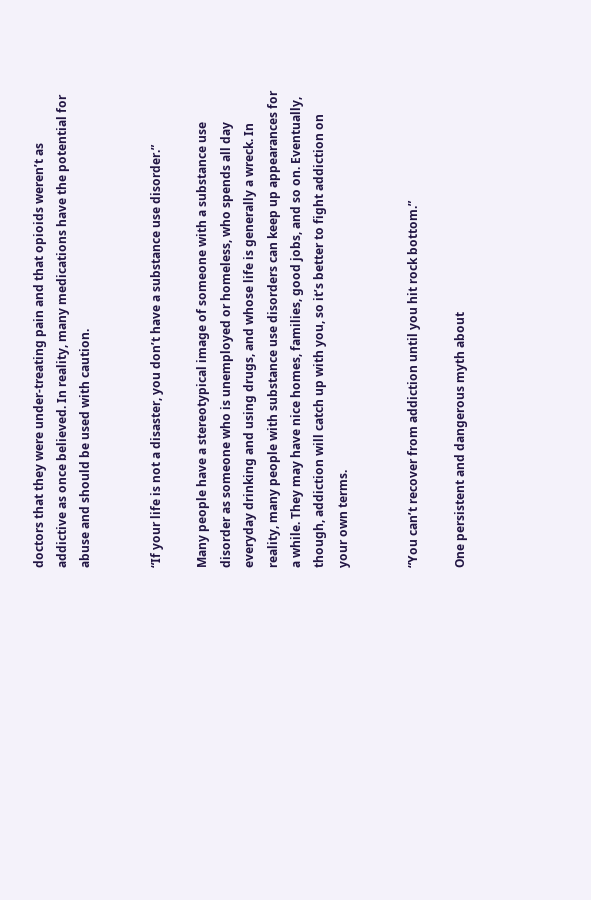doctors that they were under-treating pain and that opioids weren’t as addictive as once believed. In reality, many medications have the potential for abuse and should be used with caution.


“If your life is not a disaster, you don’t have a substance use disorder.”

Many people have a stereotypical image of someone with a substance use disorder as someone who is unemployed or homeless, who spends all day everyday drinking and using drugs, and whose life is generally a wreck. In reality, many people with substance use disorders can keep up appearances for a while. They may have nice homes, families, good jobs, and so on. Eventually, though, addiction will catch up with you, so it’s better to fight addiction on your own terms.


“You can’t recover from addiction until you hit rock bottom.”

One persistent and dangerous myth about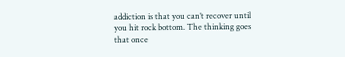addiction is that you can’t recover until you hit rock bottom. The thinking goes that once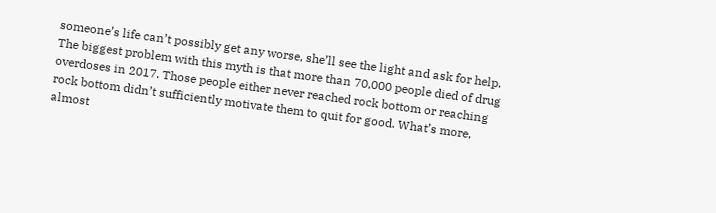someone’s life can’t possibly get any worse, she’ll see the light and ask for help. The biggest problem with this myth is that more than 70,000 people died of drug overdoses in 2017. Those people either never reached rock bottom or reaching rock bottom didn’t sufficiently motivate them to quit for good. What’s more, almost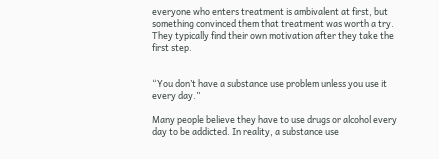everyone who enters treatment is ambivalent at first, but something convinced them that treatment was worth a try. They typically find their own motivation after they take the first step.


“You don’t have a substance use problem unless you use it every day.”

Many people believe they have to use drugs or alcohol every day to be addicted. In reality, a substance use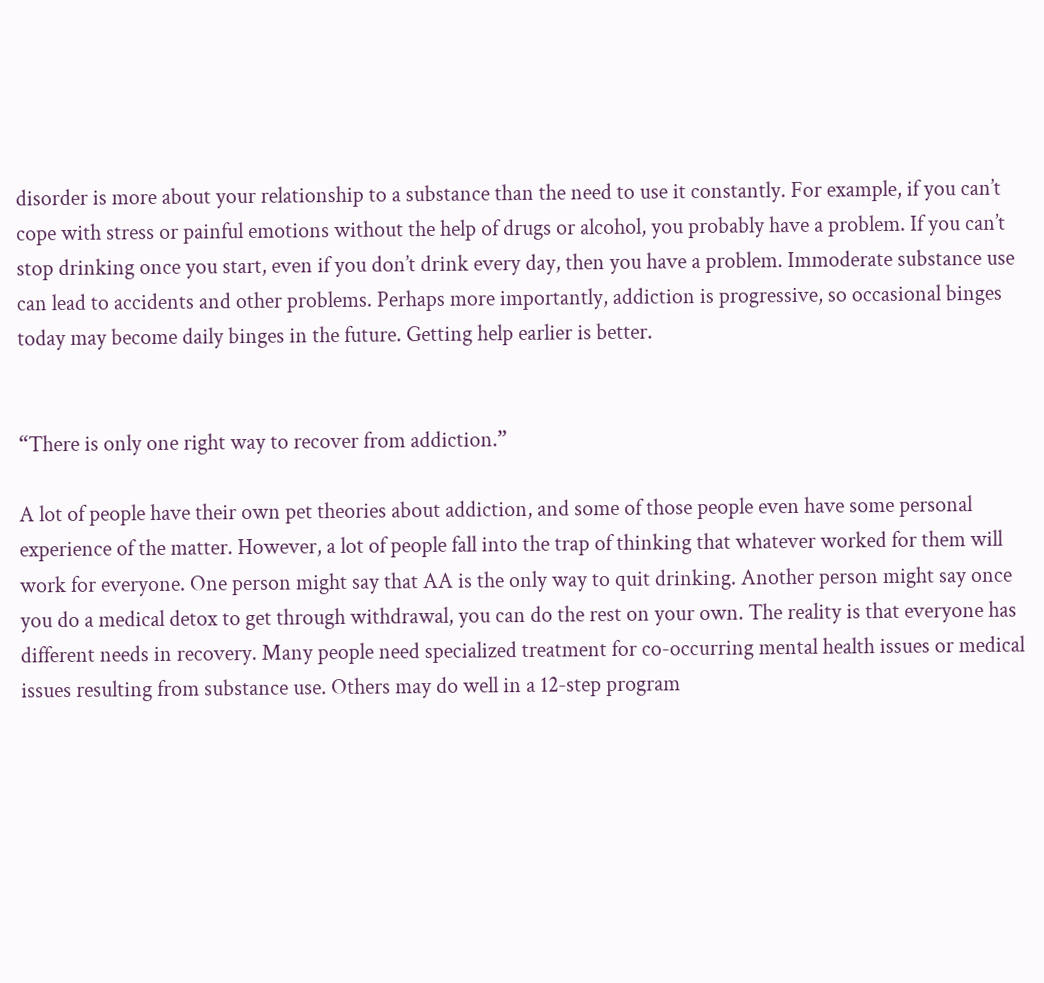disorder is more about your relationship to a substance than the need to use it constantly. For example, if you can’t cope with stress or painful emotions without the help of drugs or alcohol, you probably have a problem. If you can’t stop drinking once you start, even if you don’t drink every day, then you have a problem. Immoderate substance use can lead to accidents and other problems. Perhaps more importantly, addiction is progressive, so occasional binges today may become daily binges in the future. Getting help earlier is better.


“There is only one right way to recover from addiction.”

A lot of people have their own pet theories about addiction, and some of those people even have some personal experience of the matter. However, a lot of people fall into the trap of thinking that whatever worked for them will work for everyone. One person might say that AA is the only way to quit drinking. Another person might say once you do a medical detox to get through withdrawal, you can do the rest on your own. The reality is that everyone has different needs in recovery. Many people need specialized treatment for co-occurring mental health issues or medical issues resulting from substance use. Others may do well in a 12-step program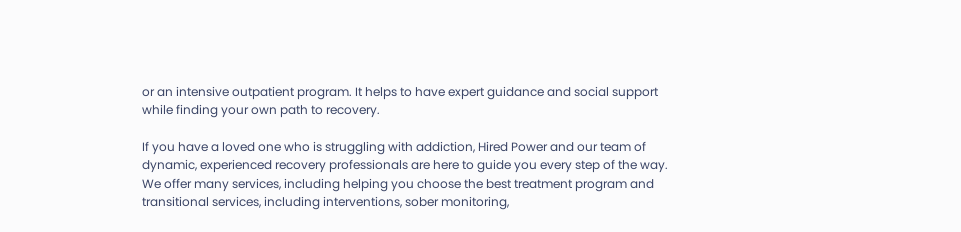or an intensive outpatient program. It helps to have expert guidance and social support while finding your own path to recovery.

If you have a loved one who is struggling with addiction, Hired Power and our team of dynamic, experienced recovery professionals are here to guide you every step of the way. We offer many services, including helping you choose the best treatment program and transitional services, including interventions, sober monitoring,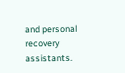and personal recovery assistants.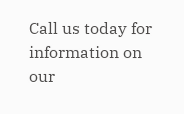Call us today for information on our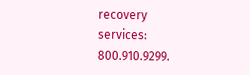recovery services: 800.910.9299.